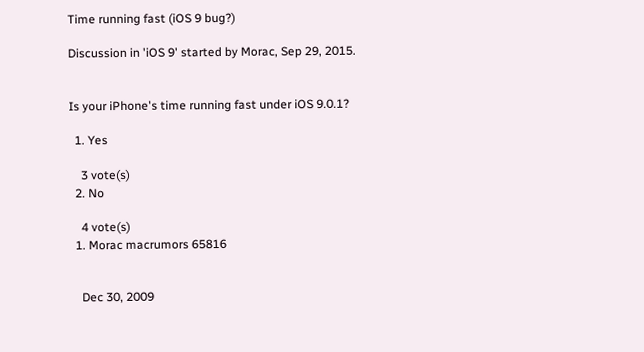Time running fast (iOS 9 bug?)

Discussion in 'iOS 9' started by Morac, Sep 29, 2015.


Is your iPhone's time running fast under iOS 9.0.1?

  1. Yes

    3 vote(s)
  2. No

    4 vote(s)
  1. Morac macrumors 65816


    Dec 30, 2009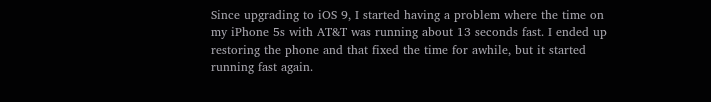Since upgrading to iOS 9, I started having a problem where the time on my iPhone 5s with AT&T was running about 13 seconds fast. I ended up restoring the phone and that fixed the time for awhile, but it started running fast again.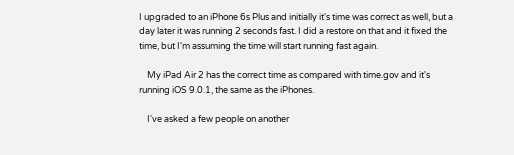I upgraded to an iPhone 6s Plus and initially it's time was correct as well, but a day later it was running 2 seconds fast. I did a restore on that and it fixed the time, but I'm assuming the time will start running fast again.

    My iPad Air 2 has the correct time as compared with time.gov and it's running iOS 9.0.1, the same as the iPhones.

    I've asked a few people on another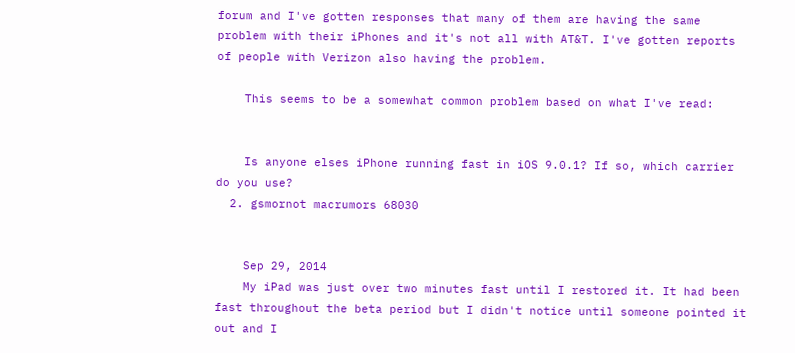forum and I've gotten responses that many of them are having the same problem with their iPhones and it's not all with AT&T. I've gotten reports of people with Verizon also having the problem.

    This seems to be a somewhat common problem based on what I've read:


    Is anyone elses iPhone running fast in iOS 9.0.1? If so, which carrier do you use?
  2. gsmornot macrumors 68030


    Sep 29, 2014
    My iPad was just over two minutes fast until I restored it. It had been fast throughout the beta period but I didn't notice until someone pointed it out and I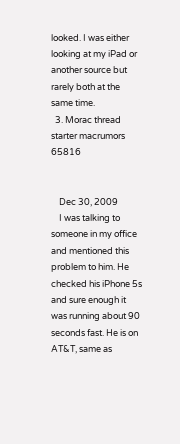looked. I was either looking at my iPad or another source but rarely both at the same time.
  3. Morac thread starter macrumors 65816


    Dec 30, 2009
    I was talking to someone in my office and mentioned this problem to him. He checked his iPhone 5s and sure enough it was running about 90 seconds fast. He is on AT&T, same as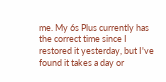me. My 6s Plus currently has the correct time since I restored it yesterday, but I've found it takes a day or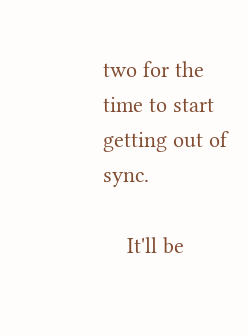two for the time to start getting out of sync.

    It'll be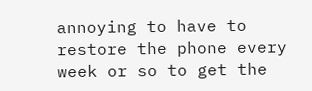annoying to have to restore the phone every week or so to get the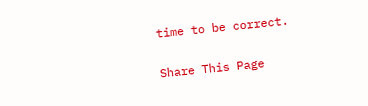time to be correct.

Share This Page